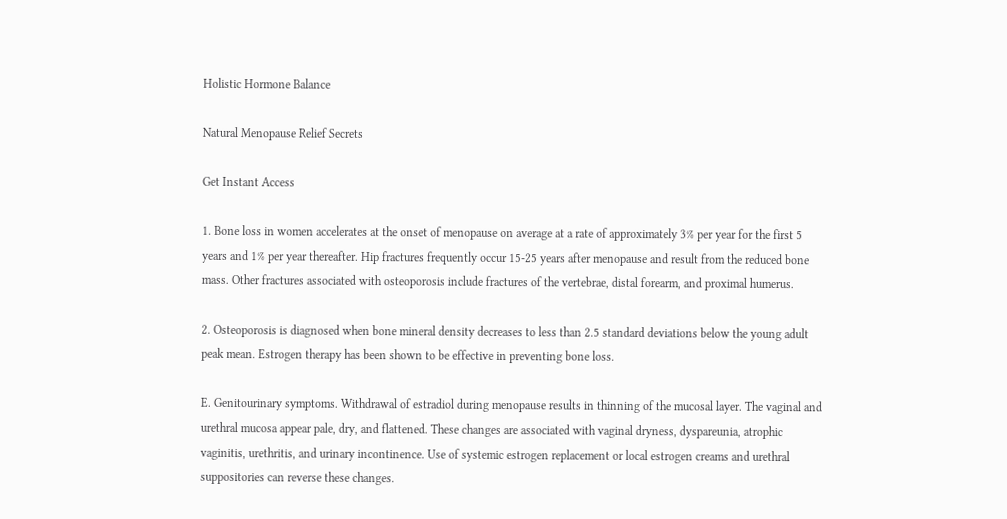Holistic Hormone Balance

Natural Menopause Relief Secrets

Get Instant Access

1. Bone loss in women accelerates at the onset of menopause on average at a rate of approximately 3% per year for the first 5 years and 1% per year thereafter. Hip fractures frequently occur 15-25 years after menopause and result from the reduced bone mass. Other fractures associated with osteoporosis include fractures of the vertebrae, distal forearm, and proximal humerus.

2. Osteoporosis is diagnosed when bone mineral density decreases to less than 2.5 standard deviations below the young adult peak mean. Estrogen therapy has been shown to be effective in preventing bone loss.

E. Genitourinary symptoms. Withdrawal of estradiol during menopause results in thinning of the mucosal layer. The vaginal and urethral mucosa appear pale, dry, and flattened. These changes are associated with vaginal dryness, dyspareunia, atrophic vaginitis, urethritis, and urinary incontinence. Use of systemic estrogen replacement or local estrogen creams and urethral suppositories can reverse these changes.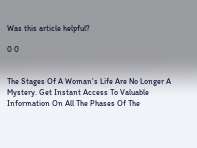Was this article helpful?

0 0


The Stages Of A Woman’s Life Are No Longer A Mystery. Get Instant Access To Valuable Information On All The Phases Of The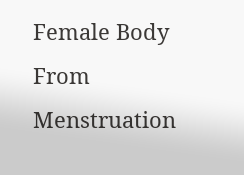Female Body From Menstruation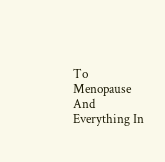To Menopause And Everything In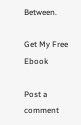Between.

Get My Free Ebook

Post a comment